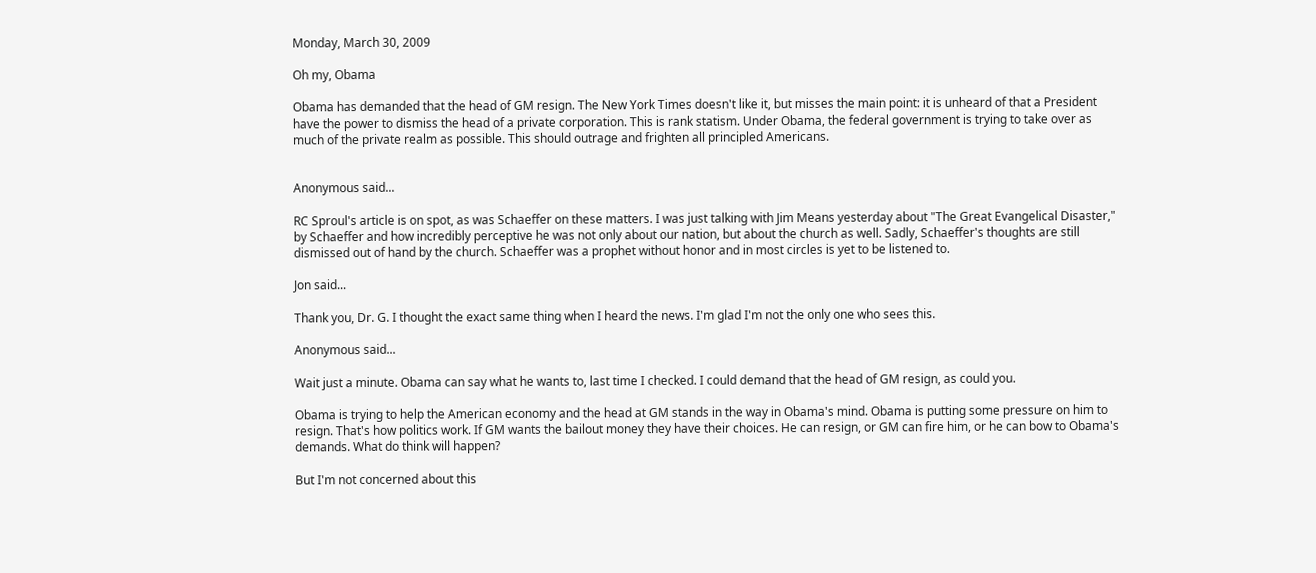Monday, March 30, 2009

Oh my, Obama

Obama has demanded that the head of GM resign. The New York Times doesn't like it, but misses the main point: it is unheard of that a President have the power to dismiss the head of a private corporation. This is rank statism. Under Obama, the federal government is trying to take over as much of the private realm as possible. This should outrage and frighten all principled Americans.


Anonymous said...

RC Sproul's article is on spot, as was Schaeffer on these matters. I was just talking with Jim Means yesterday about "The Great Evangelical Disaster," by Schaeffer and how incredibly perceptive he was not only about our nation, but about the church as well. Sadly, Schaeffer's thoughts are still dismissed out of hand by the church. Schaeffer was a prophet without honor and in most circles is yet to be listened to.

Jon said...

Thank you, Dr. G. I thought the exact same thing when I heard the news. I'm glad I'm not the only one who sees this.

Anonymous said...

Wait just a minute. Obama can say what he wants to, last time I checked. I could demand that the head of GM resign, as could you.

Obama is trying to help the American economy and the head at GM stands in the way in Obama's mind. Obama is putting some pressure on him to resign. That's how politics work. If GM wants the bailout money they have their choices. He can resign, or GM can fire him, or he can bow to Obama's demands. What do think will happen?

But I'm not concerned about this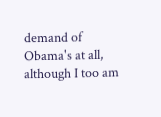demand of Obama's at all, although I too am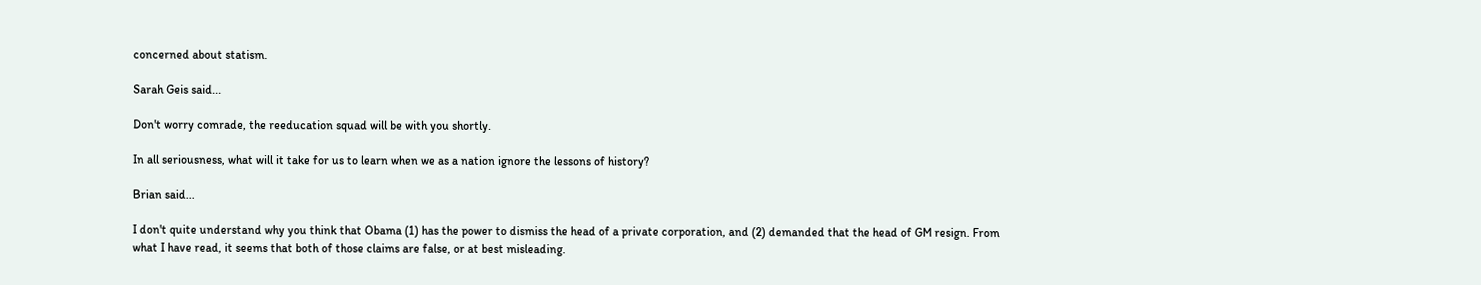concerned about statism.

Sarah Geis said...

Don't worry comrade, the reeducation squad will be with you shortly.

In all seriousness, what will it take for us to learn when we as a nation ignore the lessons of history?

Brian said...

I don't quite understand why you think that Obama (1) has the power to dismiss the head of a private corporation, and (2) demanded that the head of GM resign. From what I have read, it seems that both of those claims are false, or at best misleading.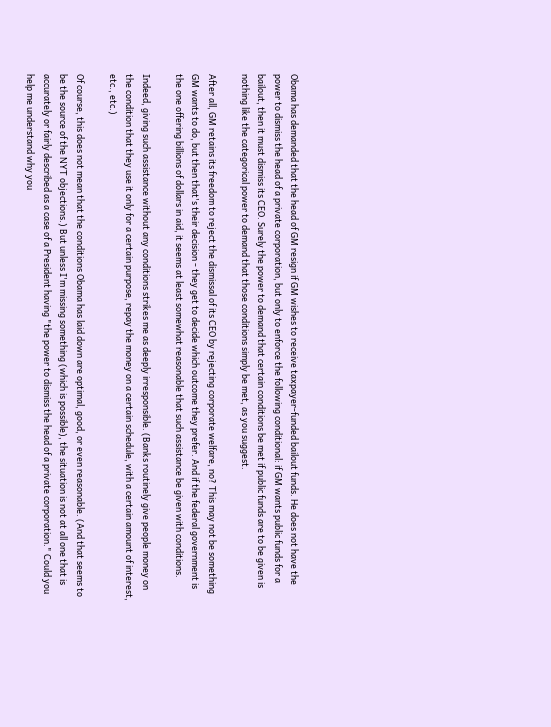Obama has demanded that the head of GM resign if GM wishes to receive taxpayer-funded bailout funds. He does not have the power to dismiss the head of a private corporation, but only to enforce the following conditional: if GM wants public funds for a bailout, then it must dismiss its CEO. Surely the power to demand that certain conditions be met if public funds are to be given is nothing like the categorical power to demand that those conditions simply be met, as you suggest.

After all, GM retains its freedom to reject the dismissal of its CEO by rejecting corporate welfare, no? This may not be something GM wants to do, but then that's their decision - they get to decide which outcome they prefer. And if the federal government is the one offering billions of dollars in aid, it seems at least somewhat reasonable that such assistance be given with conditions.

Indeed, giving such assistance without any conditions strikes me as deeply irresponsible. (Banks routinely give people money on the condition that they use it only for a certain purpose, repay the money on a certain schedule, with a certain amount of interest, etc., etc.)

Of course, this does not mean that the conditions Obama has laid down are optimal, good, or even reasonable. (And that seems to be the source of the NYT objections.) But unless I'm missing something (which is possible), the situation is not at all one that is accurately or fairly described as a case of a President having "the power to dismiss the head of a private corporation." Could you help me understand why you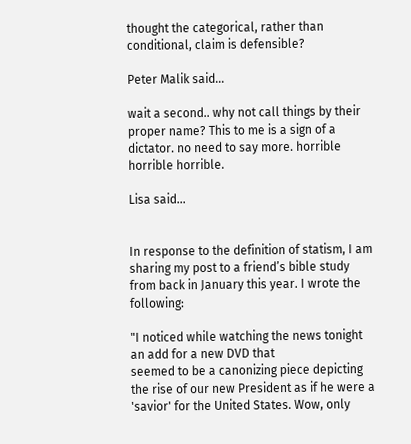thought the categorical, rather than conditional, claim is defensible?

Peter Malik said...

wait a second.. why not call things by their proper name? This to me is a sign of a dictator. no need to say more. horrible horrible horrible.

Lisa said...


In response to the definition of statism, I am sharing my post to a friend’s bible study from back in January this year. I wrote the following:

"I noticed while watching the news tonight an add for a new DVD that
seemed to be a canonizing piece depicting the rise of our new President as if he were a 'savior' for the United States. Wow, only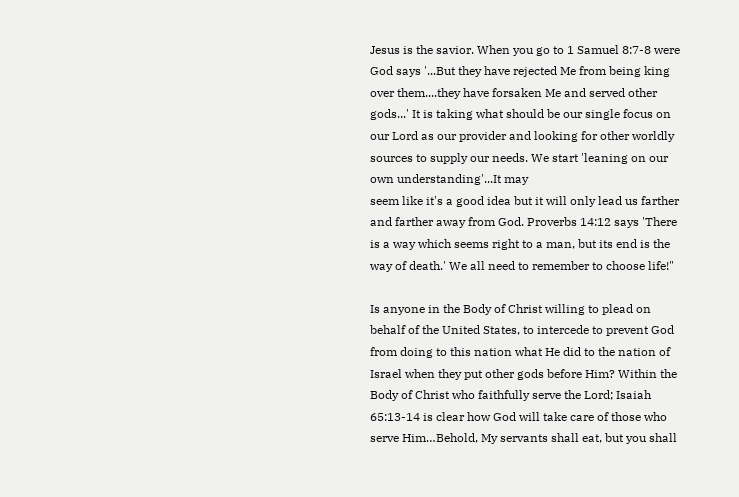Jesus is the savior. When you go to 1 Samuel 8:7-8 were God says '...But they have rejected Me from being king over them....they have forsaken Me and served other gods...' It is taking what should be our single focus on our Lord as our provider and looking for other worldly sources to supply our needs. We start 'leaning on our own understanding'...It may
seem like it's a good idea but it will only lead us farther and farther away from God. Proverbs 14:12 says 'There is a way which seems right to a man, but its end is the way of death.' We all need to remember to choose life!"

Is anyone in the Body of Christ willing to plead on behalf of the United States, to intercede to prevent God from doing to this nation what He did to the nation of Israel when they put other gods before Him? Within the Body of Christ who faithfully serve the Lord; Isaiah 65:13-14 is clear how God will take care of those who serve Him…Behold, My servants shall eat, but you shall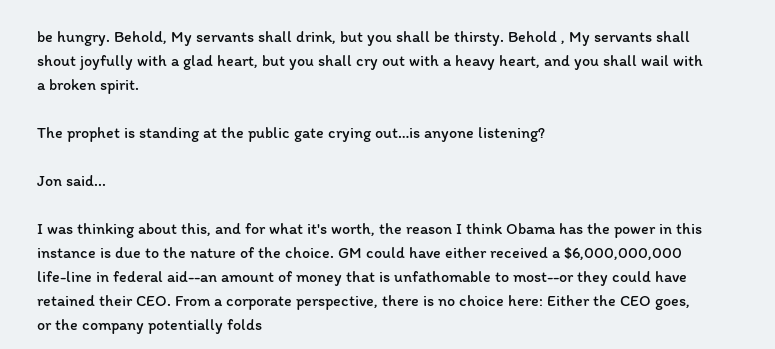be hungry. Behold, My servants shall drink, but you shall be thirsty. Behold , My servants shall shout joyfully with a glad heart, but you shall cry out with a heavy heart, and you shall wail with a broken spirit.

The prophet is standing at the public gate crying out…is anyone listening?

Jon said...

I was thinking about this, and for what it's worth, the reason I think Obama has the power in this instance is due to the nature of the choice. GM could have either received a $6,000,000,000 life-line in federal aid--an amount of money that is unfathomable to most--or they could have retained their CEO. From a corporate perspective, there is no choice here: Either the CEO goes, or the company potentially folds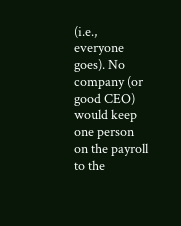(i.e., everyone goes). No company (or good CEO) would keep one person on the payroll to the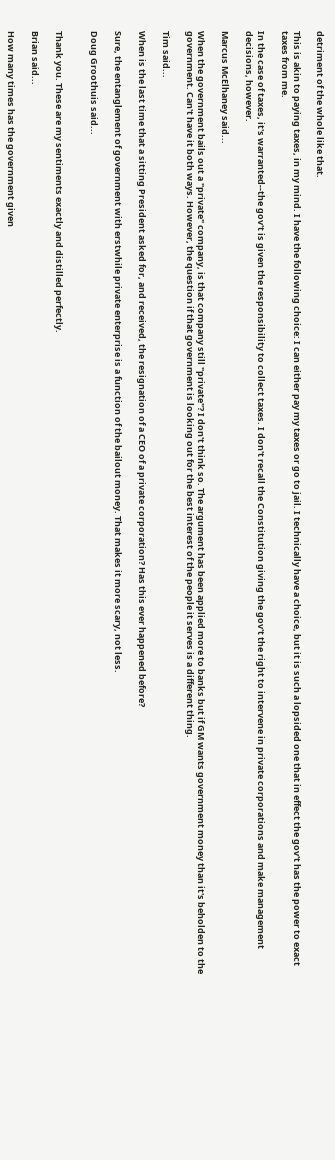detriment of the whole like that.

This is akin to paying taxes, in my mind. I have the following choice: I can either pay my taxes or go to jail. I technically have a choice, but it is such a lopsided one that in effect the gov't has the power to exact taxes from me.

In the case of taxes, it's warranted--the gov't is given the responsibility to collect taxes. I don't recall the Constitution giving the gov't the right to intervene in private corporations and make management decisions, however.

Marcus McElhaney said...

When the government bails out a "private" company, is that company still "private"? I don't think so. The argument has been applied more to banks but if GM wants government money than it's beholden to the government. Can't have it both ways. However, the question if that government is looking out for the best interest of the people it serves is a different thing.

Tim said...

When is the last time that a sitting President asked for, and received, the resignation of a CEO of a private corporation? Has this ever happened before?

Sure, the entanglement of government with erstwhile private enterprise is a function of the bailout money. That makes it more scary, not less.

Doug Groothuis said...


Thank you. These are my sentiments exactly and distilled perfectly.

Brian said...

How many times has the government given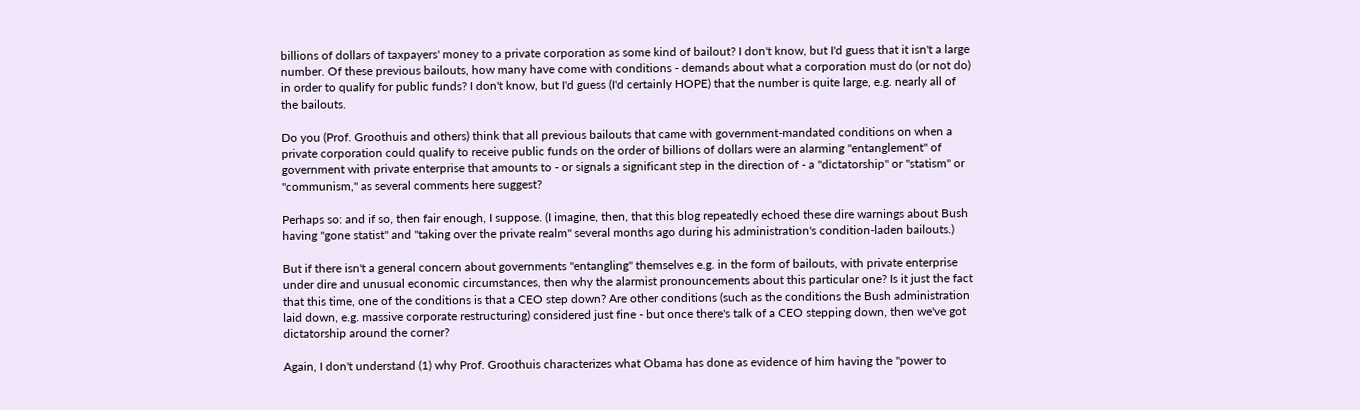billions of dollars of taxpayers' money to a private corporation as some kind of bailout? I don't know, but I'd guess that it isn't a large number. Of these previous bailouts, how many have come with conditions - demands about what a corporation must do (or not do) in order to qualify for public funds? I don't know, but I'd guess (I'd certainly HOPE) that the number is quite large, e.g. nearly all of the bailouts.

Do you (Prof. Groothuis and others) think that all previous bailouts that came with government-mandated conditions on when a private corporation could qualify to receive public funds on the order of billions of dollars were an alarming "entanglement" of government with private enterprise that amounts to - or signals a significant step in the direction of - a "dictatorship" or "statism" or "communism," as several comments here suggest?

Perhaps so: and if so, then fair enough, I suppose. (I imagine, then, that this blog repeatedly echoed these dire warnings about Bush having "gone statist" and "taking over the private realm" several months ago during his administration's condition-laden bailouts.)

But if there isn't a general concern about governments "entangling" themselves e.g. in the form of bailouts, with private enterprise under dire and unusual economic circumstances, then why the alarmist pronouncements about this particular one? Is it just the fact that this time, one of the conditions is that a CEO step down? Are other conditions (such as the conditions the Bush administration laid down, e.g. massive corporate restructuring) considered just fine - but once there's talk of a CEO stepping down, then we've got dictatorship around the corner?

Again, I don't understand (1) why Prof. Groothuis characterizes what Obama has done as evidence of him having the "power to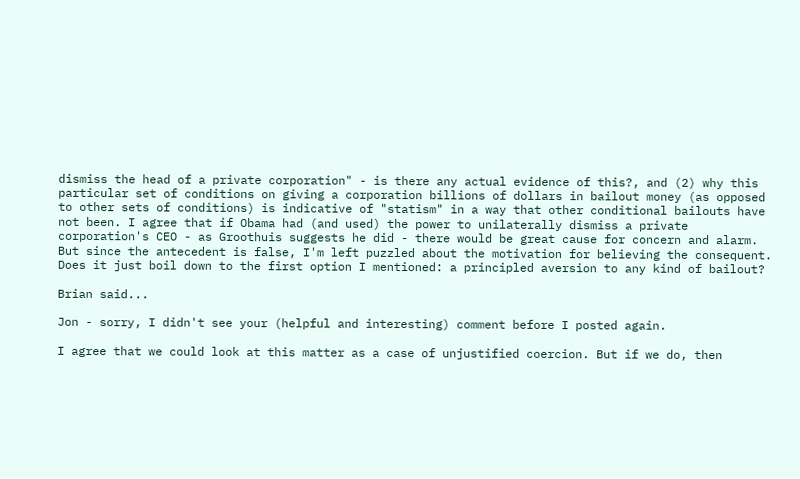dismiss the head of a private corporation" - is there any actual evidence of this?, and (2) why this particular set of conditions on giving a corporation billions of dollars in bailout money (as opposed to other sets of conditions) is indicative of "statism" in a way that other conditional bailouts have not been. I agree that if Obama had (and used) the power to unilaterally dismiss a private corporation's CEO - as Groothuis suggests he did - there would be great cause for concern and alarm. But since the antecedent is false, I'm left puzzled about the motivation for believing the consequent. Does it just boil down to the first option I mentioned: a principled aversion to any kind of bailout?

Brian said...

Jon - sorry, I didn't see your (helpful and interesting) comment before I posted again.

I agree that we could look at this matter as a case of unjustified coercion. But if we do, then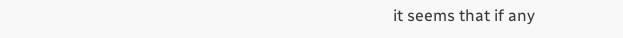it seems that if any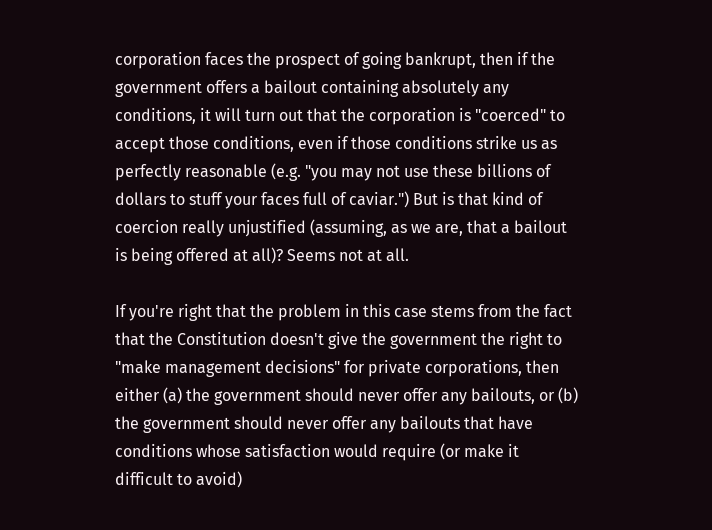corporation faces the prospect of going bankrupt, then if the government offers a bailout containing absolutely any conditions, it will turn out that the corporation is "coerced" to accept those conditions, even if those conditions strike us as perfectly reasonable (e.g. "you may not use these billions of dollars to stuff your faces full of caviar.") But is that kind of coercion really unjustified (assuming, as we are, that a bailout is being offered at all)? Seems not at all.

If you're right that the problem in this case stems from the fact that the Constitution doesn't give the government the right to "make management decisions" for private corporations, then either (a) the government should never offer any bailouts, or (b) the government should never offer any bailouts that have conditions whose satisfaction would require (or make it difficult to avoid)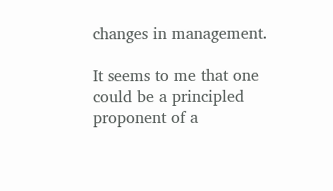changes in management.

It seems to me that one could be a principled proponent of a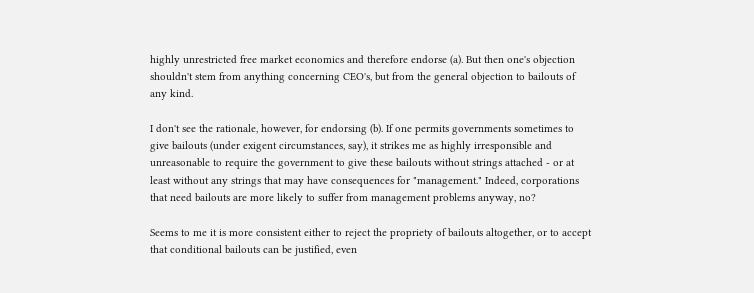highly unrestricted free market economics and therefore endorse (a). But then one's objection shouldn't stem from anything concerning CEO's, but from the general objection to bailouts of any kind.

I don't see the rationale, however, for endorsing (b). If one permits governments sometimes to give bailouts (under exigent circumstances, say), it strikes me as highly irresponsible and unreasonable to require the government to give these bailouts without strings attached - or at least without any strings that may have consequences for "management." Indeed, corporations that need bailouts are more likely to suffer from management problems anyway, no?

Seems to me it is more consistent either to reject the propriety of bailouts altogether, or to accept that conditional bailouts can be justified, even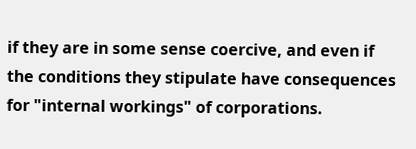if they are in some sense coercive, and even if the conditions they stipulate have consequences for "internal workings" of corporations.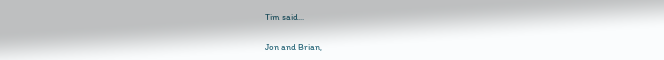Tim said...

Jon and Brian,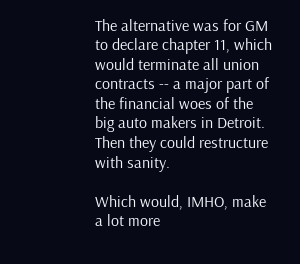The alternative was for GM to declare chapter 11, which would terminate all union contracts -- a major part of the financial woes of the big auto makers in Detroit. Then they could restructure with sanity.

Which would, IMHO, make a lot more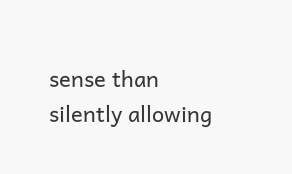sense than silently allowing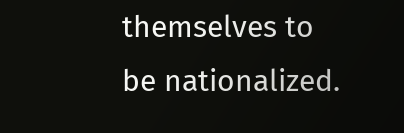themselves to be nationalized.